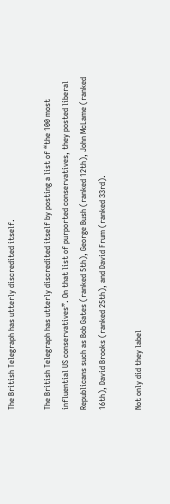The British Telegraph has utterly discredited itself.

The British Telegraph has utterly discredited itself by posting a list of “the 100 most influential US conservatives”. On that list of purported conservatives, they posted liberal Republicans such as Bob Gates (ranked 5th), George Bush (ranked 12th), John McLame (ranked 16th), David Brooks (ranked 25th), and David Frum (ranked 33rd).

Not only did they label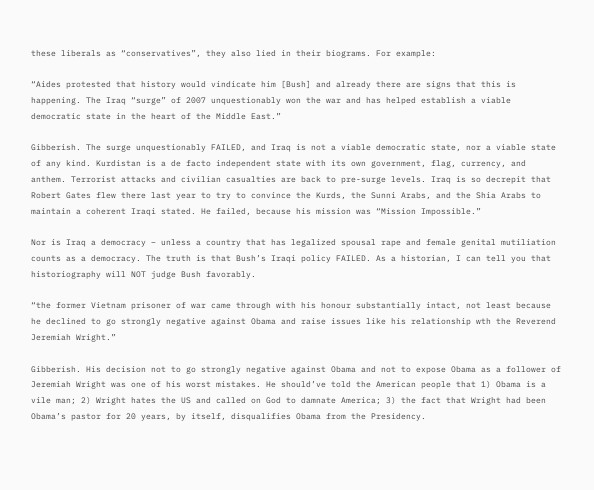these liberals as “conservatives”, they also lied in their biograms. For example:

“Aides protested that history would vindicate him [Bush] and already there are signs that this is happening. The Iraq “surge” of 2007 unquestionably won the war and has helped establish a viable democratic state in the heart of the Middle East.”

Gibberish. The surge unquestionably FAILED, and Iraq is not a viable democratic state, nor a viable state of any kind. Kurdistan is a de facto independent state with its own government, flag, currency, and anthem. Terrorist attacks and civilian casualties are back to pre-surge levels. Iraq is so decrepit that Robert Gates flew there last year to try to convince the Kurds, the Sunni Arabs, and the Shia Arabs to maintain a coherent Iraqi stated. He failed, because his mission was “Mission Impossible.”

Nor is Iraq a democracy – unless a country that has legalized spousal rape and female genital mutiliation counts as a democracy. The truth is that Bush’s Iraqi policy FAILED. As a historian, I can tell you that historiography will NOT judge Bush favorably.

“the former Vietnam prisoner of war came through with his honour substantially intact, not least because he declined to go strongly negative against Obama and raise issues like his relationship wth the Reverend Jeremiah Wright.”

Gibberish. His decision not to go strongly negative against Obama and not to expose Obama as a follower of Jeremiah Wright was one of his worst mistakes. He should’ve told the American people that 1) Obama is a vile man; 2) Wright hates the US and called on God to damnate America; 3) the fact that Wright had been Obama’s pastor for 20 years, by itself, disqualifies Obama from the Presidency.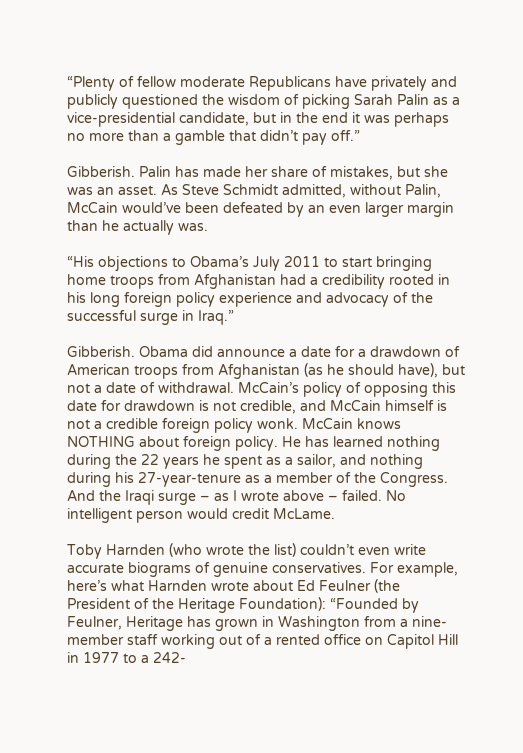“Plenty of fellow moderate Republicans have privately and publicly questioned the wisdom of picking Sarah Palin as a vice-presidential candidate, but in the end it was perhaps no more than a gamble that didn’t pay off.”

Gibberish. Palin has made her share of mistakes, but she was an asset. As Steve Schmidt admitted, without Palin, McCain would’ve been defeated by an even larger margin than he actually was.

“His objections to Obama’s July 2011 to start bringing home troops from Afghanistan had a credibility rooted in his long foreign policy experience and advocacy of the successful surge in Iraq.”

Gibberish. Obama did announce a date for a drawdown of American troops from Afghanistan (as he should have), but not a date of withdrawal. McCain’s policy of opposing this date for drawdown is not credible, and McCain himself is not a credible foreign policy wonk. McCain knows NOTHING about foreign policy. He has learned nothing during the 22 years he spent as a sailor, and nothing during his 27-year-tenure as a member of the Congress. And the Iraqi surge – as I wrote above – failed. No intelligent person would credit McLame.

Toby Harnden (who wrote the list) couldn’t even write accurate biograms of genuine conservatives. For example,  here’s what Harnden wrote about Ed Feulner (the President of the Heritage Foundation): “Founded by Feulner, Heritage has grown in Washington from a nine-member staff working out of a rented office on Capitol Hill in 1977 to a 242-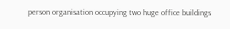person organisation occupying two huge office buildings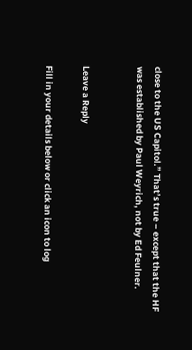close to the US Capitol.” That’s true – except that the HF was established by Paul Weyrich, not by Ed Feulner.


Leave a Reply

Fill in your details below or click an icon to log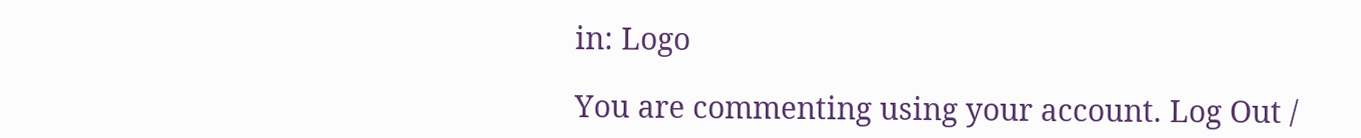in: Logo

You are commenting using your account. Log Out /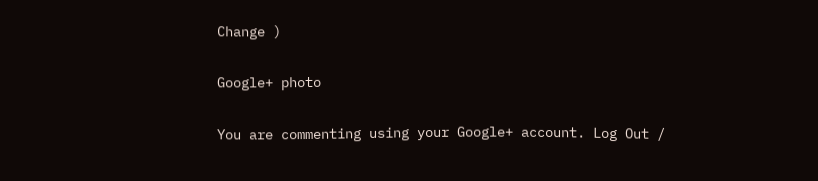Change )

Google+ photo

You are commenting using your Google+ account. Log Out /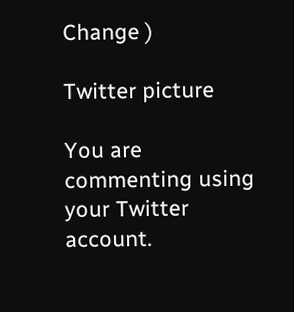Change )

Twitter picture

You are commenting using your Twitter account.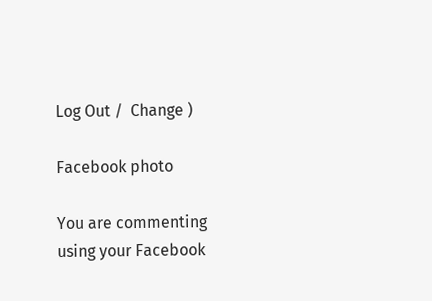Log Out /  Change )

Facebook photo

You are commenting using your Facebook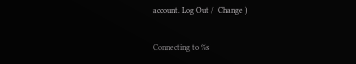account. Log Out /  Change )


Connecting to %s